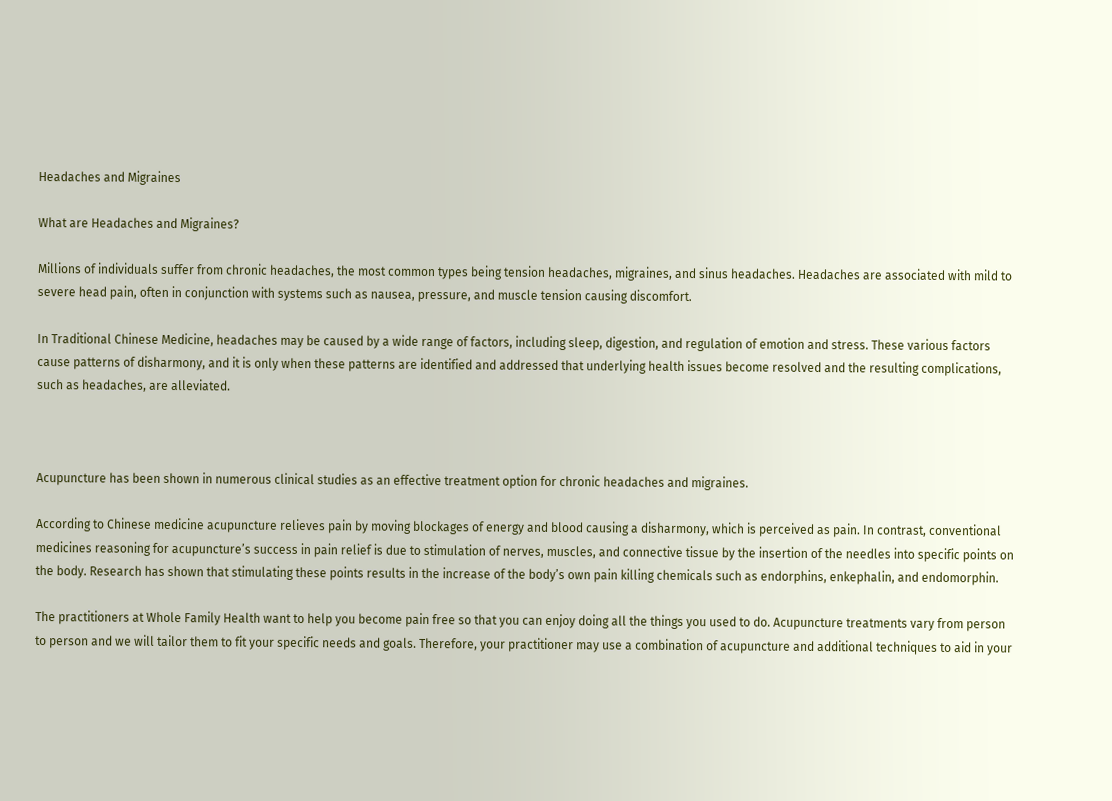Headaches and Migraines

What are Headaches and Migraines?

Millions of individuals suffer from chronic headaches, the most common types being tension headaches, migraines, and sinus headaches. Headaches are associated with mild to severe head pain, often in conjunction with systems such as nausea, pressure, and muscle tension causing discomfort.

In Traditional Chinese Medicine, headaches may be caused by a wide range of factors, including sleep, digestion, and regulation of emotion and stress. These various factors cause patterns of disharmony, and it is only when these patterns are identified and addressed that underlying health issues become resolved and the resulting complications, such as headaches, are alleviated.



Acupuncture has been shown in numerous clinical studies as an effective treatment option for chronic headaches and migraines.

According to Chinese medicine acupuncture relieves pain by moving blockages of energy and blood causing a disharmony, which is perceived as pain. In contrast, conventional medicines reasoning for acupuncture’s success in pain relief is due to stimulation of nerves, muscles, and connective tissue by the insertion of the needles into specific points on the body. Research has shown that stimulating these points results in the increase of the body’s own pain killing chemicals such as endorphins, enkephalin, and endomorphin.

The practitioners at Whole Family Health want to help you become pain free so that you can enjoy doing all the things you used to do. Acupuncture treatments vary from person to person and we will tailor them to fit your specific needs and goals. Therefore, your practitioner may use a combination of acupuncture and additional techniques to aid in your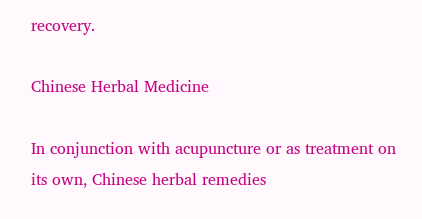recovery.

Chinese Herbal Medicine

In conjunction with acupuncture or as treatment on its own, Chinese herbal remedies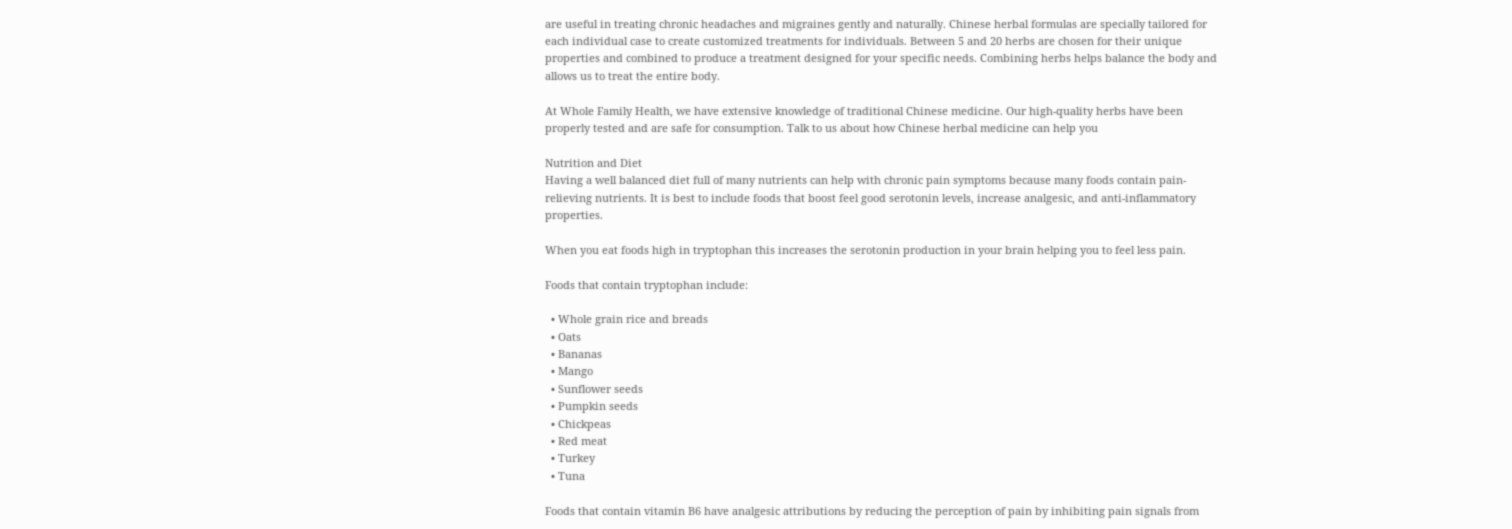are useful in treating chronic headaches and migraines gently and naturally. Chinese herbal formulas are specially tailored for each individual case to create customized treatments for individuals. Between 5 and 20 herbs are chosen for their unique properties and combined to produce a treatment designed for your specific needs. Combining herbs helps balance the body and allows us to treat the entire body.

At Whole Family Health, we have extensive knowledge of traditional Chinese medicine. Our high-quality herbs have been properly tested and are safe for consumption. Talk to us about how Chinese herbal medicine can help you

Nutrition and Diet
Having a well balanced diet full of many nutrients can help with chronic pain symptoms because many foods contain pain-relieving nutrients. It is best to include foods that boost feel good serotonin levels, increase analgesic, and anti-inflammatory properties.

When you eat foods high in tryptophan this increases the serotonin production in your brain helping you to feel less pain.

Foods that contain tryptophan include:

  • Whole grain rice and breads
  • Oats
  • Bananas
  • Mango
  • Sunflower seeds
  • Pumpkin seeds
  • Chickpeas
  • Red meat
  • Turkey
  • Tuna

Foods that contain vitamin B6 have analgesic attributions by reducing the perception of pain by inhibiting pain signals from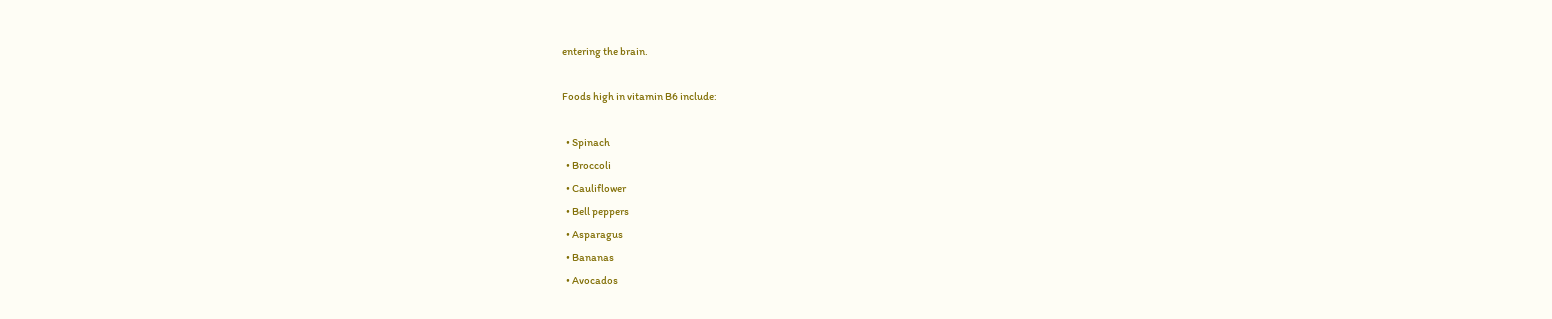entering the brain.

Foods high in vitamin B6 include:

  • Spinach
  • Broccoli
  • Cauliflower
  • Bell peppers
  • Asparagus
  • Bananas
  • Avocados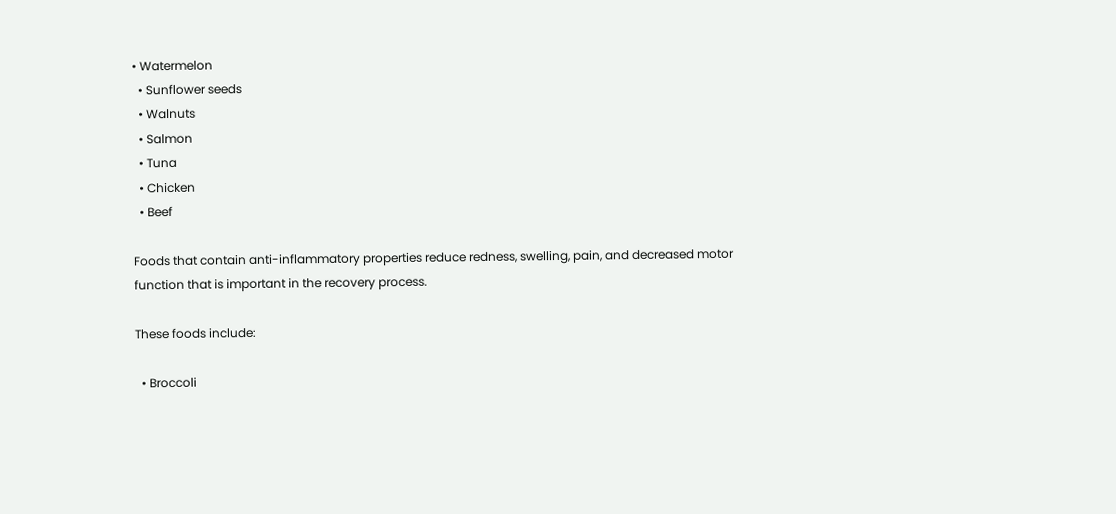• Watermelon
  • Sunflower seeds
  • Walnuts
  • Salmon
  • Tuna
  • Chicken
  • Beef

Foods that contain anti-inflammatory properties reduce redness, swelling, pain, and decreased motor function that is important in the recovery process.

These foods include:

  • Broccoli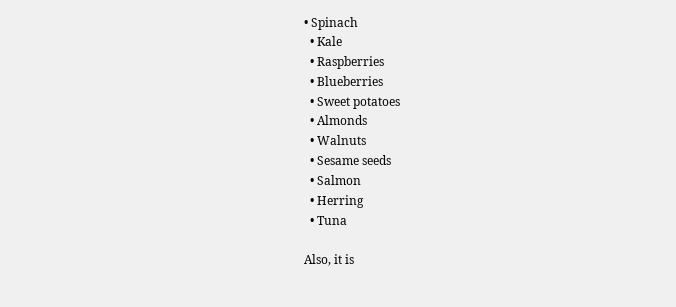• Spinach
  • Kale
  • Raspberries
  • Blueberries
  • Sweet potatoes
  • Almonds
  • Walnuts
  • Sesame seeds
  • Salmon
  • Herring
  • Tuna

Also, it is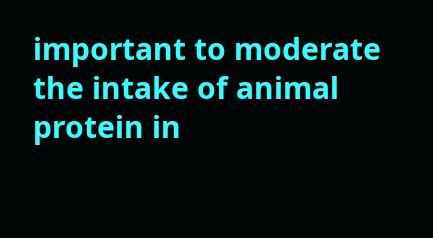important to moderate the intake of animal protein in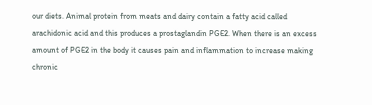our diets. Animal protein from meats and dairy contain a fatty acid called arachidonic acid and this produces a prostaglandin PGE2. When there is an excess amount of PGE2 in the body it causes pain and inflammation to increase making chronic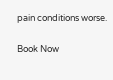pain conditions worse.

Book Now